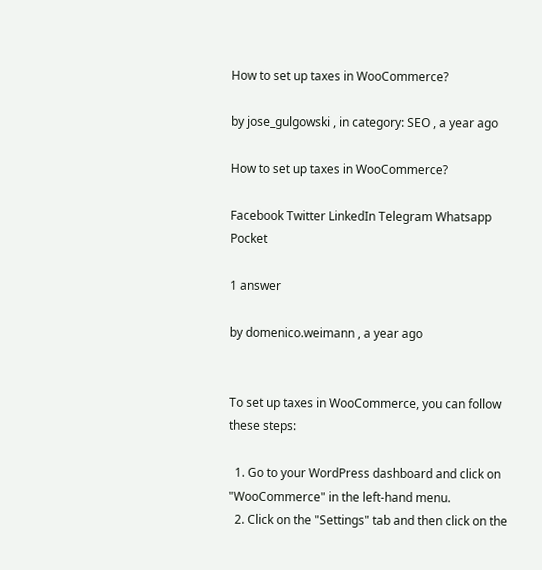How to set up taxes in WooCommerce?

by jose_gulgowski , in category: SEO , a year ago

How to set up taxes in WooCommerce?

Facebook Twitter LinkedIn Telegram Whatsapp Pocket

1 answer

by domenico.weimann , a year ago


To set up taxes in WooCommerce, you can follow these steps:

  1. Go to your WordPress dashboard and click on "WooCommerce" in the left-hand menu.
  2. Click on the "Settings" tab and then click on the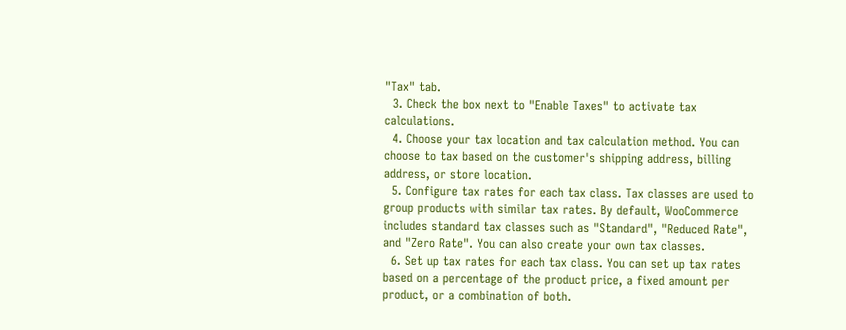"Tax" tab.
  3. Check the box next to "Enable Taxes" to activate tax calculations.
  4. Choose your tax location and tax calculation method. You can choose to tax based on the customer's shipping address, billing address, or store location.
  5. Configure tax rates for each tax class. Tax classes are used to group products with similar tax rates. By default, WooCommerce includes standard tax classes such as "Standard", "Reduced Rate", and "Zero Rate". You can also create your own tax classes.
  6. Set up tax rates for each tax class. You can set up tax rates based on a percentage of the product price, a fixed amount per product, or a combination of both.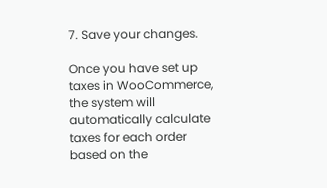7. Save your changes.

Once you have set up taxes in WooCommerce, the system will automatically calculate taxes for each order based on the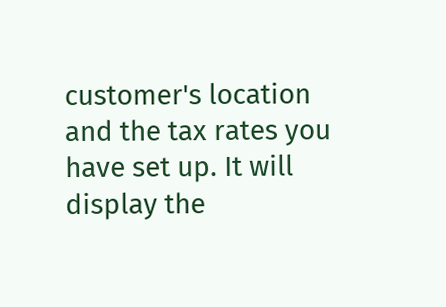customer's location and the tax rates you have set up. It will display the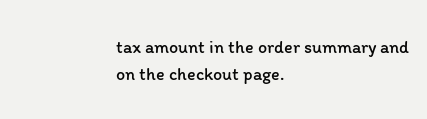tax amount in the order summary and on the checkout page.